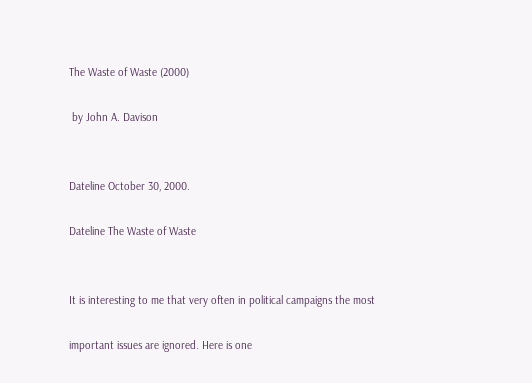The Waste of Waste (2000)

 by John A. Davison


Dateline October 30, 2000.

Dateline The Waste of Waste


It is interesting to me that very often in political campaigns the most

important issues are ignored. Here is one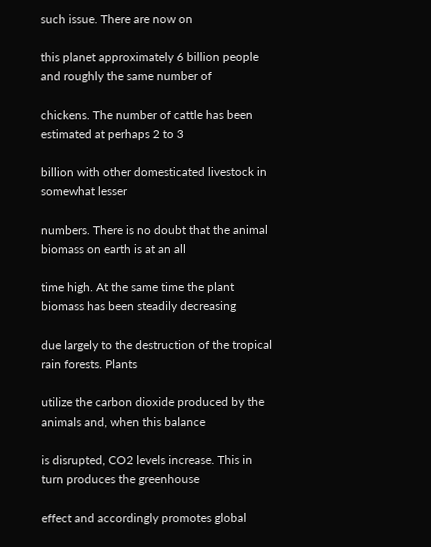such issue. There are now on

this planet approximately 6 billion people and roughly the same number of

chickens. The number of cattle has been estimated at perhaps 2 to 3

billion with other domesticated livestock in somewhat lesser

numbers. There is no doubt that the animal biomass on earth is at an all

time high. At the same time the plant biomass has been steadily decreasing

due largely to the destruction of the tropical rain forests. Plants

utilize the carbon dioxide produced by the animals and, when this balance

is disrupted, CO2 levels increase. This in turn produces the greenhouse

effect and accordingly promotes global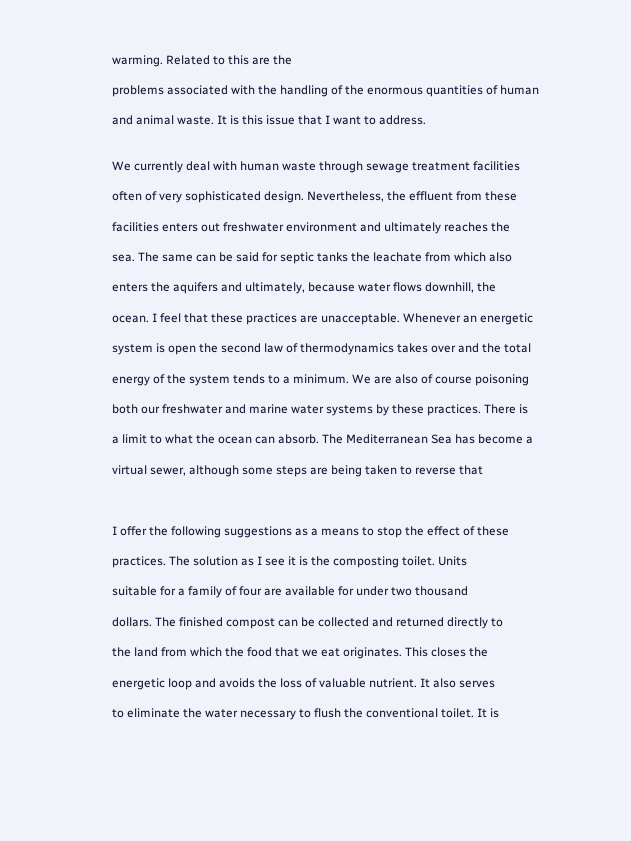warming. Related to this are the

problems associated with the handling of the enormous quantities of human

and animal waste. It is this issue that I want to address.


We currently deal with human waste through sewage treatment facilities

often of very sophisticated design. Nevertheless, the effluent from these

facilities enters out freshwater environment and ultimately reaches the

sea. The same can be said for septic tanks the leachate from which also

enters the aquifers and ultimately, because water flows downhill, the

ocean. I feel that these practices are unacceptable. Whenever an energetic

system is open the second law of thermodynamics takes over and the total

energy of the system tends to a minimum. We are also of course poisoning

both our freshwater and marine water systems by these practices. There is

a limit to what the ocean can absorb. The Mediterranean Sea has become a

virtual sewer, although some steps are being taken to reverse that



I offer the following suggestions as a means to stop the effect of these

practices. The solution as I see it is the composting toilet. Units

suitable for a family of four are available for under two thousand

dollars. The finished compost can be collected and returned directly to

the land from which the food that we eat originates. This closes the

energetic loop and avoids the loss of valuable nutrient. It also serves

to eliminate the water necessary to flush the conventional toilet. It is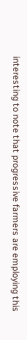interesting to note that progressive farmers are employing this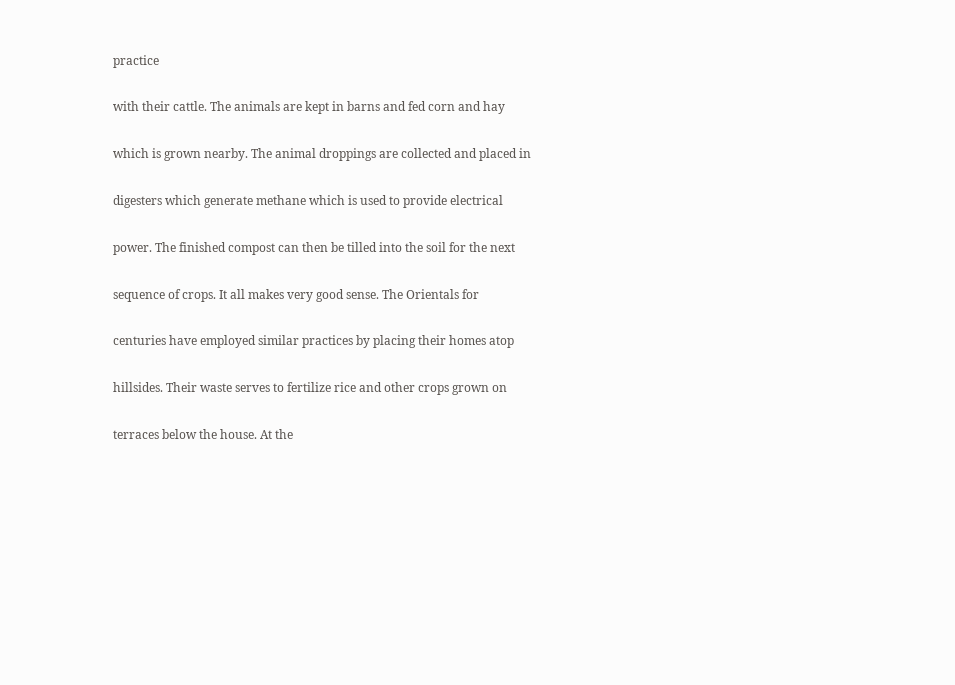practice

with their cattle. The animals are kept in barns and fed corn and hay

which is grown nearby. The animal droppings are collected and placed in

digesters which generate methane which is used to provide electrical

power. The finished compost can then be tilled into the soil for the next

sequence of crops. It all makes very good sense. The Orientals for

centuries have employed similar practices by placing their homes atop

hillsides. Their waste serves to fertilize rice and other crops grown on

terraces below the house. At the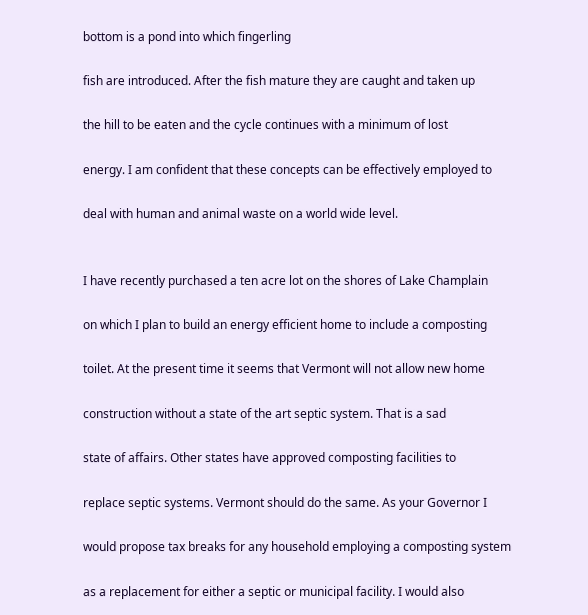bottom is a pond into which fingerling

fish are introduced. After the fish mature they are caught and taken up

the hill to be eaten and the cycle continues with a minimum of lost

energy. I am confident that these concepts can be effectively employed to

deal with human and animal waste on a world wide level.


I have recently purchased a ten acre lot on the shores of Lake Champlain

on which I plan to build an energy efficient home to include a composting

toilet. At the present time it seems that Vermont will not allow new home

construction without a state of the art septic system. That is a sad

state of affairs. Other states have approved composting facilities to

replace septic systems. Vermont should do the same. As your Governor I

would propose tax breaks for any household employing a composting system

as a replacement for either a septic or municipal facility. I would also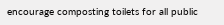encourage composting toilets for all public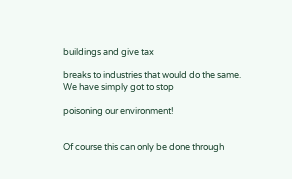buildings and give tax

breaks to industries that would do the same. We have simply got to stop

poisoning our environment!


Of course this can only be done through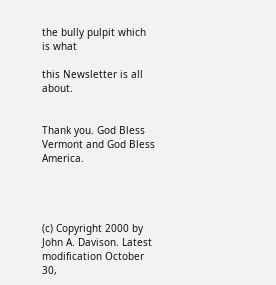the bully pulpit which is what

this Newsletter is all about.


Thank you. God Bless Vermont and God Bless America.




(c) Copyright 2000 by John A. Davison. Latest modification October 30,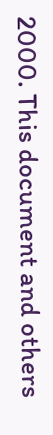2000. This document and others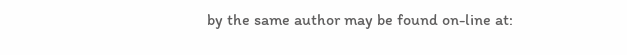by the same author may be found on-line at: